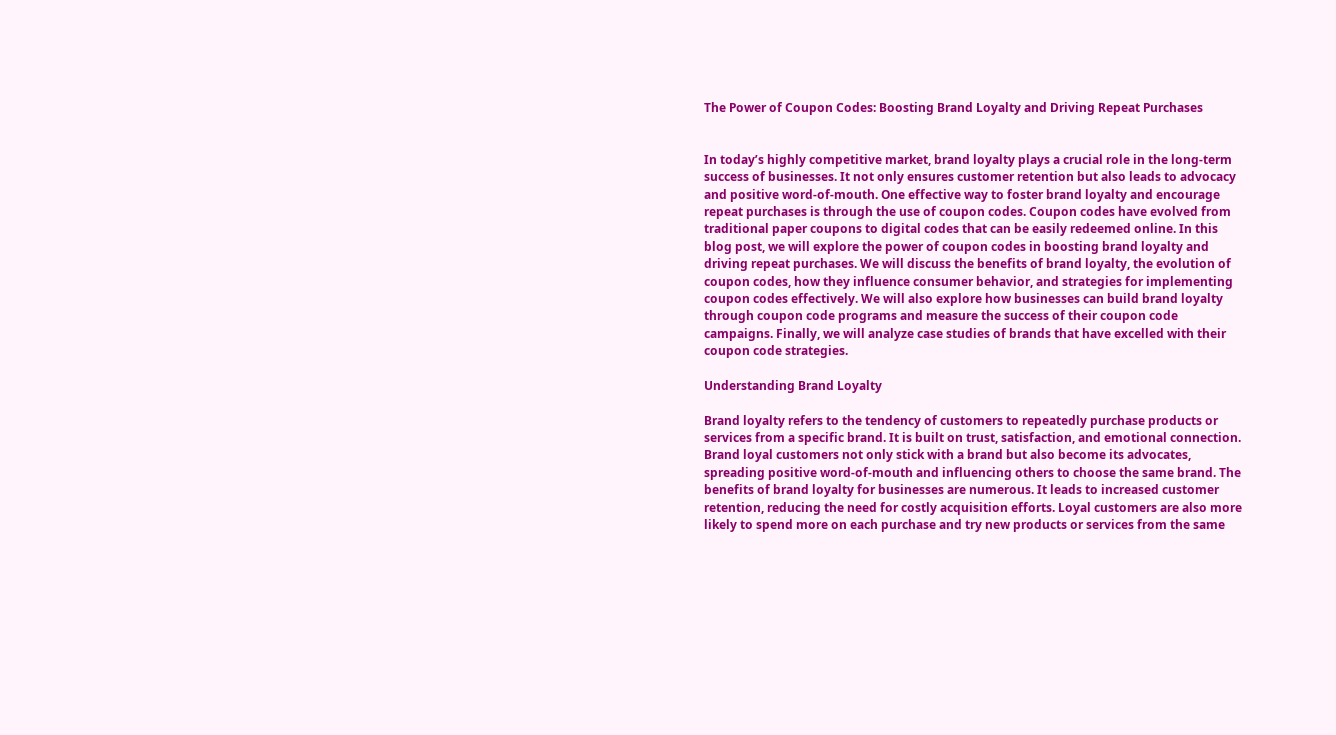The Power of Coupon Codes: Boosting Brand Loyalty and Driving Repeat Purchases


In today’s highly competitive market, brand loyalty plays a crucial role in the long-term success of businesses. It not only ensures customer retention but also leads to advocacy and positive word-of-mouth. One effective way to foster brand loyalty and encourage repeat purchases is through the use of coupon codes. Coupon codes have evolved from traditional paper coupons to digital codes that can be easily redeemed online. In this blog post, we will explore the power of coupon codes in boosting brand loyalty and driving repeat purchases. We will discuss the benefits of brand loyalty, the evolution of coupon codes, how they influence consumer behavior, and strategies for implementing coupon codes effectively. We will also explore how businesses can build brand loyalty through coupon code programs and measure the success of their coupon code campaigns. Finally, we will analyze case studies of brands that have excelled with their coupon code strategies.

Understanding Brand Loyalty

Brand loyalty refers to the tendency of customers to repeatedly purchase products or services from a specific brand. It is built on trust, satisfaction, and emotional connection. Brand loyal customers not only stick with a brand but also become its advocates, spreading positive word-of-mouth and influencing others to choose the same brand. The benefits of brand loyalty for businesses are numerous. It leads to increased customer retention, reducing the need for costly acquisition efforts. Loyal customers are also more likely to spend more on each purchase and try new products or services from the same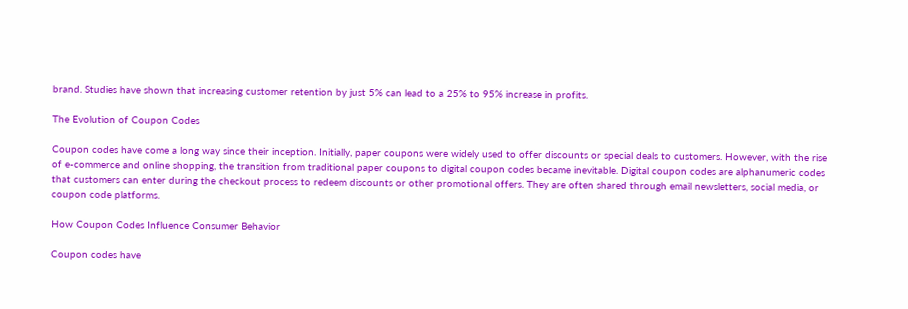brand. Studies have shown that increasing customer retention by just 5% can lead to a 25% to 95% increase in profits.

The Evolution of Coupon Codes

Coupon codes have come a long way since their inception. Initially, paper coupons were widely used to offer discounts or special deals to customers. However, with the rise of e-commerce and online shopping, the transition from traditional paper coupons to digital coupon codes became inevitable. Digital coupon codes are alphanumeric codes that customers can enter during the checkout process to redeem discounts or other promotional offers. They are often shared through email newsletters, social media, or coupon code platforms.

How Coupon Codes Influence Consumer Behavior

Coupon codes have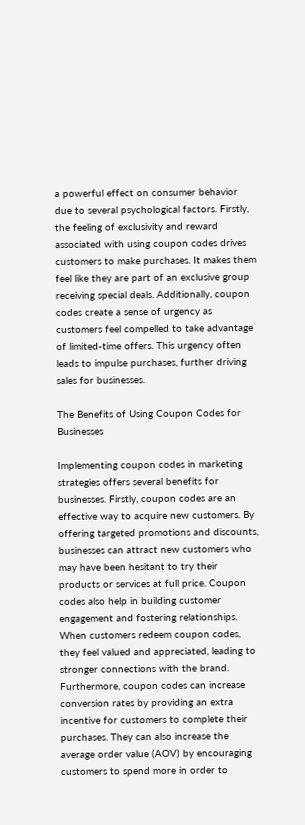a powerful effect on consumer behavior due to several psychological factors. Firstly, the feeling of exclusivity and reward associated with using coupon codes drives customers to make purchases. It makes them feel like they are part of an exclusive group receiving special deals. Additionally, coupon codes create a sense of urgency as customers feel compelled to take advantage of limited-time offers. This urgency often leads to impulse purchases, further driving sales for businesses.

The Benefits of Using Coupon Codes for Businesses

Implementing coupon codes in marketing strategies offers several benefits for businesses. Firstly, coupon codes are an effective way to acquire new customers. By offering targeted promotions and discounts, businesses can attract new customers who may have been hesitant to try their products or services at full price. Coupon codes also help in building customer engagement and fostering relationships. When customers redeem coupon codes, they feel valued and appreciated, leading to stronger connections with the brand. Furthermore, coupon codes can increase conversion rates by providing an extra incentive for customers to complete their purchases. They can also increase the average order value (AOV) by encouraging customers to spend more in order to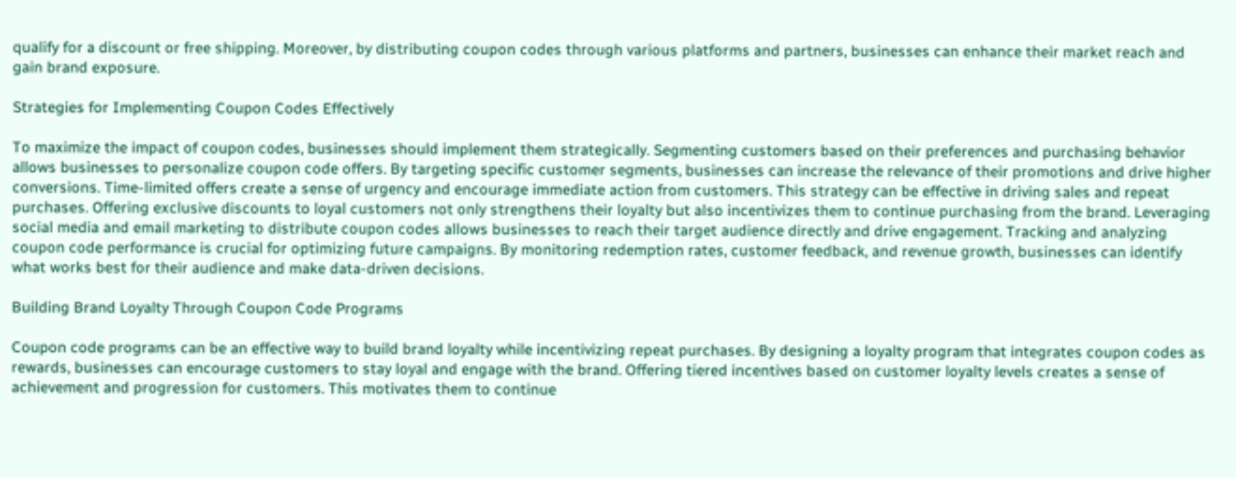qualify for a discount or free shipping. Moreover, by distributing coupon codes through various platforms and partners, businesses can enhance their market reach and gain brand exposure.

Strategies for Implementing Coupon Codes Effectively

To maximize the impact of coupon codes, businesses should implement them strategically. Segmenting customers based on their preferences and purchasing behavior allows businesses to personalize coupon code offers. By targeting specific customer segments, businesses can increase the relevance of their promotions and drive higher conversions. Time-limited offers create a sense of urgency and encourage immediate action from customers. This strategy can be effective in driving sales and repeat purchases. Offering exclusive discounts to loyal customers not only strengthens their loyalty but also incentivizes them to continue purchasing from the brand. Leveraging social media and email marketing to distribute coupon codes allows businesses to reach their target audience directly and drive engagement. Tracking and analyzing coupon code performance is crucial for optimizing future campaigns. By monitoring redemption rates, customer feedback, and revenue growth, businesses can identify what works best for their audience and make data-driven decisions.

Building Brand Loyalty Through Coupon Code Programs

Coupon code programs can be an effective way to build brand loyalty while incentivizing repeat purchases. By designing a loyalty program that integrates coupon codes as rewards, businesses can encourage customers to stay loyal and engage with the brand. Offering tiered incentives based on customer loyalty levels creates a sense of achievement and progression for customers. This motivates them to continue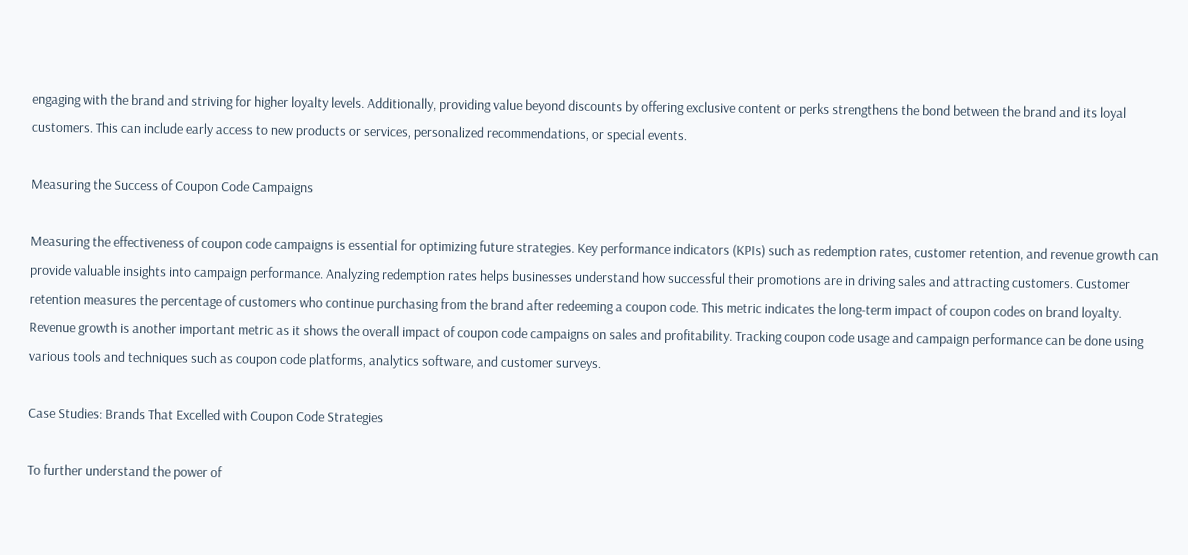engaging with the brand and striving for higher loyalty levels. Additionally, providing value beyond discounts by offering exclusive content or perks strengthens the bond between the brand and its loyal customers. This can include early access to new products or services, personalized recommendations, or special events.

Measuring the Success of Coupon Code Campaigns

Measuring the effectiveness of coupon code campaigns is essential for optimizing future strategies. Key performance indicators (KPIs) such as redemption rates, customer retention, and revenue growth can provide valuable insights into campaign performance. Analyzing redemption rates helps businesses understand how successful their promotions are in driving sales and attracting customers. Customer retention measures the percentage of customers who continue purchasing from the brand after redeeming a coupon code. This metric indicates the long-term impact of coupon codes on brand loyalty. Revenue growth is another important metric as it shows the overall impact of coupon code campaigns on sales and profitability. Tracking coupon code usage and campaign performance can be done using various tools and techniques such as coupon code platforms, analytics software, and customer surveys.

Case Studies: Brands That Excelled with Coupon Code Strategies

To further understand the power of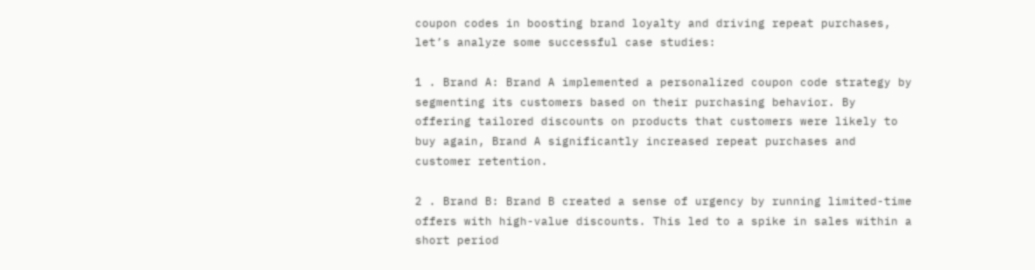coupon codes in boosting brand loyalty and driving repeat purchases, let’s analyze some successful case studies:

1 . Brand A: Brand A implemented a personalized coupon code strategy by segmenting its customers based on their purchasing behavior. By offering tailored discounts on products that customers were likely to buy again, Brand A significantly increased repeat purchases and customer retention.

2 . Brand B: Brand B created a sense of urgency by running limited-time offers with high-value discounts. This led to a spike in sales within a short period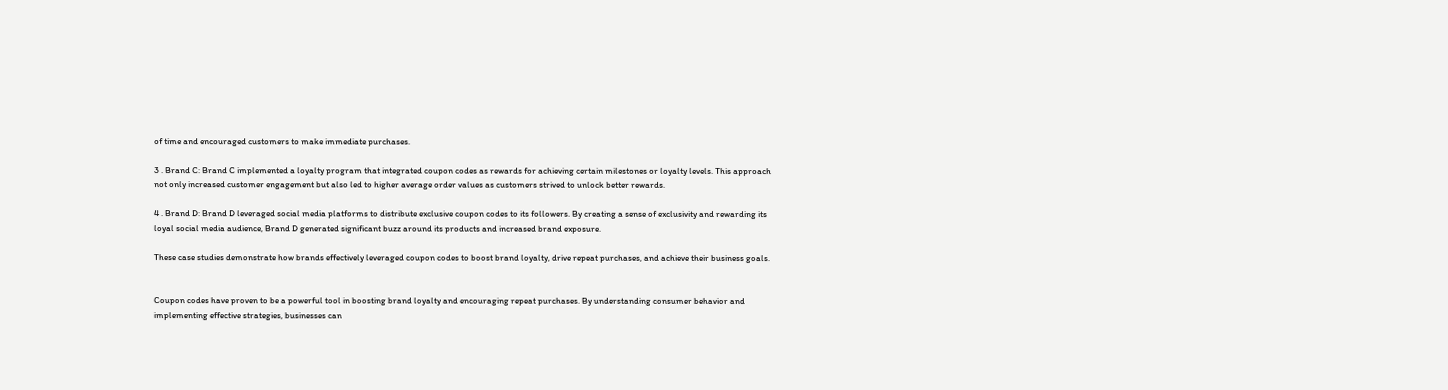of time and encouraged customers to make immediate purchases.

3 . Brand C: Brand C implemented a loyalty program that integrated coupon codes as rewards for achieving certain milestones or loyalty levels. This approach not only increased customer engagement but also led to higher average order values as customers strived to unlock better rewards.

4 . Brand D: Brand D leveraged social media platforms to distribute exclusive coupon codes to its followers. By creating a sense of exclusivity and rewarding its loyal social media audience, Brand D generated significant buzz around its products and increased brand exposure.

These case studies demonstrate how brands effectively leveraged coupon codes to boost brand loyalty, drive repeat purchases, and achieve their business goals.


Coupon codes have proven to be a powerful tool in boosting brand loyalty and encouraging repeat purchases. By understanding consumer behavior and implementing effective strategies, businesses can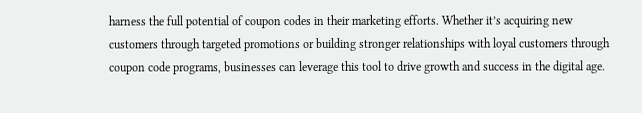harness the full potential of coupon codes in their marketing efforts. Whether it’s acquiring new customers through targeted promotions or building stronger relationships with loyal customers through coupon code programs, businesses can leverage this tool to drive growth and success in the digital age.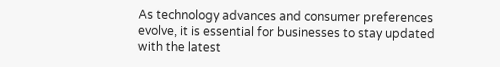As technology advances and consumer preferences evolve, it is essential for businesses to stay updated with the latest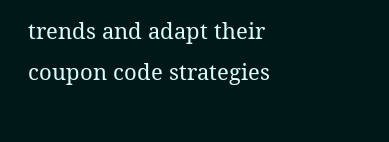trends and adapt their coupon code strategies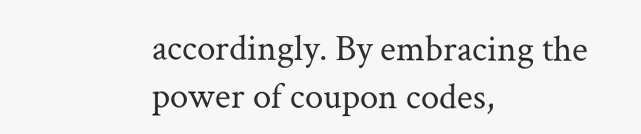accordingly. By embracing the power of coupon codes,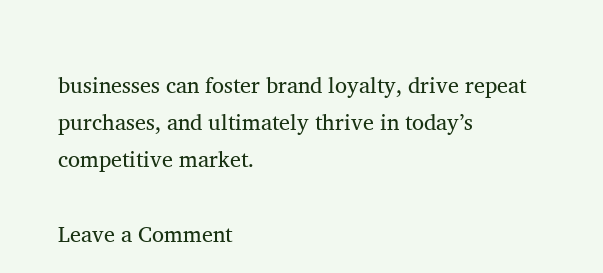businesses can foster brand loyalty, drive repeat purchases, and ultimately thrive in today’s competitive market.

Leave a Comment